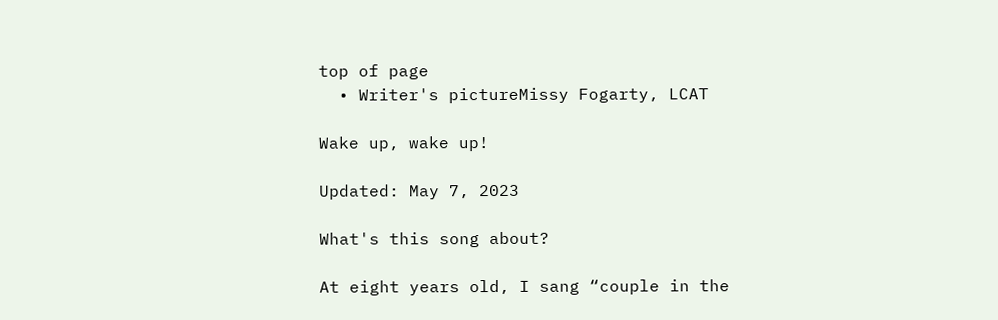top of page
  • Writer's pictureMissy Fogarty, LCAT

Wake up, wake up!

Updated: May 7, 2023

What's this song about?

At eight years old, I sang “couple in the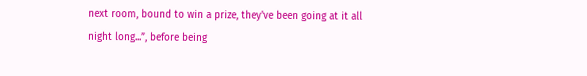next room, bound to win a prize, they've been going at it all night long...”, before being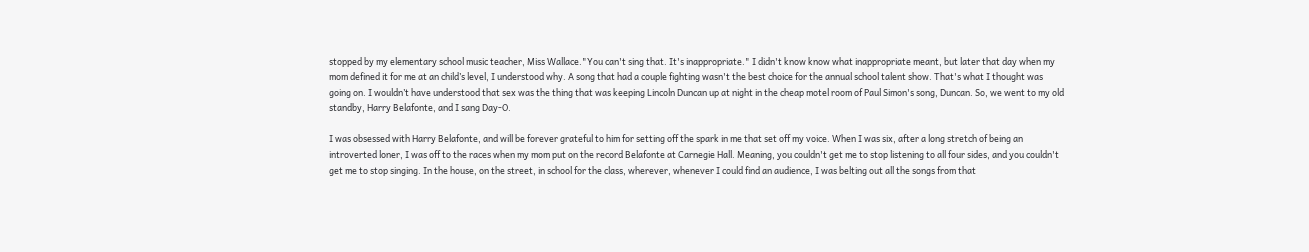stopped by my elementary school music teacher, Miss Wallace."You can't sing that. It's inappropriate." I didn't know know what inappropriate meant, but later that day when my mom defined it for me at an child’s level, I understood why. A song that had a couple fighting wasn't the best choice for the annual school talent show. That's what I thought was going on. I wouldn’t have understood that sex was the thing that was keeping Lincoln Duncan up at night in the cheap motel room of Paul Simon's song, Duncan. So, we went to my old standby, Harry Belafonte, and I sang Day-O.

I was obsessed with Harry Belafonte, and will be forever grateful to him for setting off the spark in me that set off my voice. When I was six, after a long stretch of being an introverted loner, I was off to the races when my mom put on the record Belafonte at Carnegie Hall. Meaning, you couldn't get me to stop listening to all four sides, and you couldn't get me to stop singing. In the house, on the street, in school for the class, wherever, whenever I could find an audience, I was belting out all the songs from that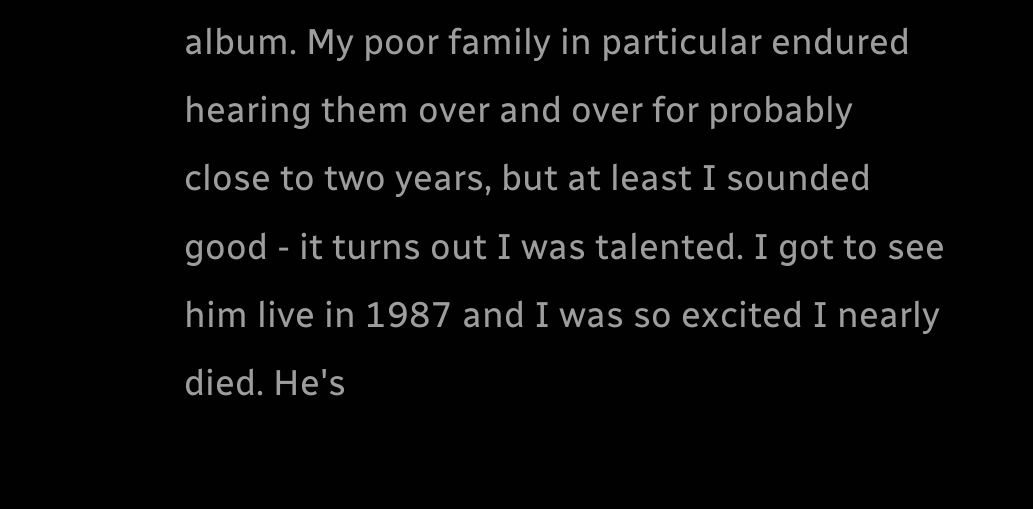album. My poor family in particular endured hearing them over and over for probably close to two years, but at least I sounded good - it turns out I was talented. I got to see him live in 1987 and I was so excited I nearly died. He's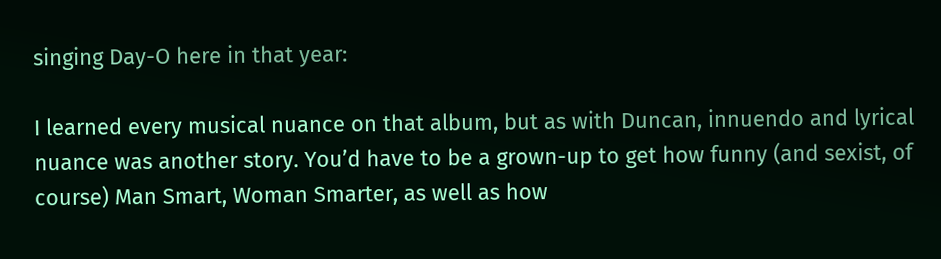singing Day-O here in that year:

I learned every musical nuance on that album, but as with Duncan, innuendo and lyrical nuance was another story. You’d have to be a grown-up to get how funny (and sexist, of course) Man Smart, Woman Smarter, as well as how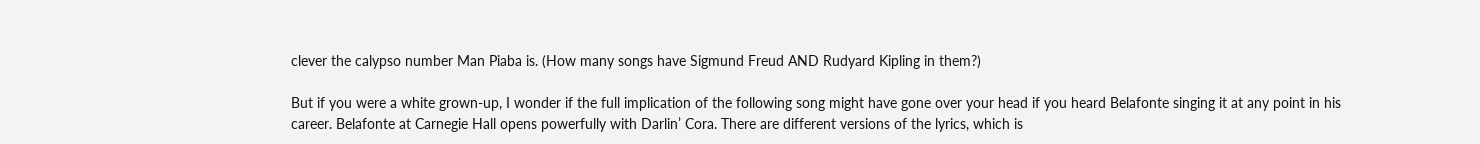clever the calypso number Man Piaba is. (How many songs have Sigmund Freud AND Rudyard Kipling in them?)

But if you were a white grown-up, I wonder if the full implication of the following song might have gone over your head if you heard Belafonte singing it at any point in his career. Belafonte at Carnegie Hall opens powerfully with Darlin’ Cora. There are different versions of the lyrics, which is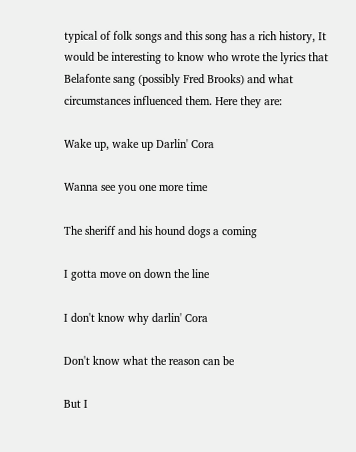typical of folk songs and this song has a rich history, It would be interesting to know who wrote the lyrics that Belafonte sang (possibly Fred Brooks) and what circumstances influenced them. Here they are:

Wake up, wake up Darlin' Cora

Wanna see you one more time

The sheriff and his hound dogs a coming

I gotta move on down the line

I don't know why darlin' Cora

Don't know what the reason can be

But I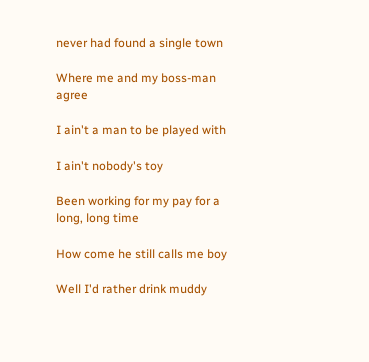never had found a single town

Where me and my boss-man agree

I ain't a man to be played with

I ain't nobody's toy

Been working for my pay for a long, long time

How come he still calls me boy

Well I'd rather drink muddy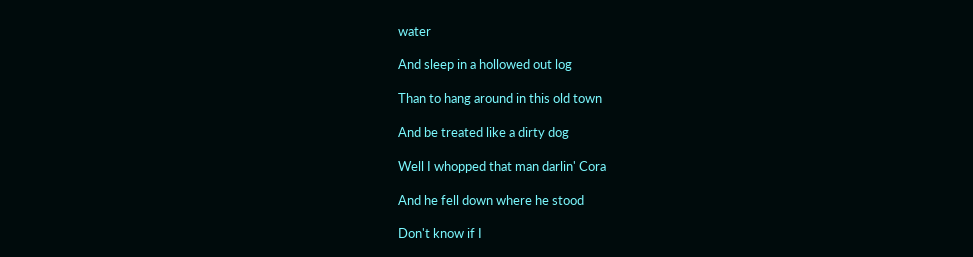water

And sleep in a hollowed out log

Than to hang around in this old town

And be treated like a dirty dog

Well I whopped that man darlin' Cora

And he fell down where he stood

Don't know if I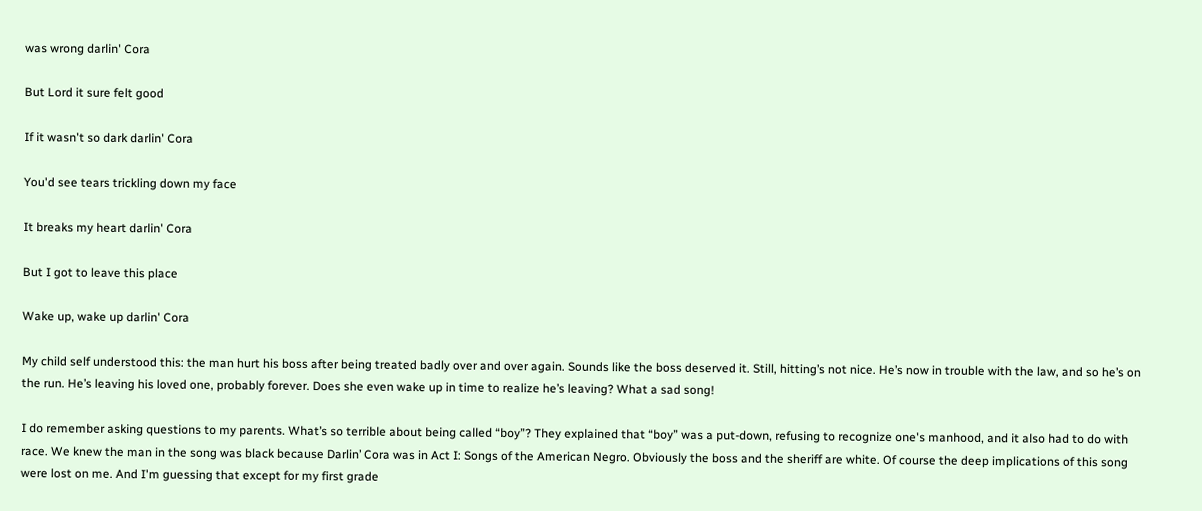was wrong darlin' Cora

But Lord it sure felt good

If it wasn't so dark darlin' Cora

You'd see tears trickling down my face

It breaks my heart darlin' Cora

But I got to leave this place

Wake up, wake up darlin' Cora

My child self understood this: the man hurt his boss after being treated badly over and over again. Sounds like the boss deserved it. Still, hitting’s not nice. He’s now in trouble with the law, and so he’s on the run. He’s leaving his loved one, probably forever. Does she even wake up in time to realize he’s leaving? What a sad song!

I do remember asking questions to my parents. What’s so terrible about being called “boy”? They explained that “boy” was a put-down, refusing to recognize one's manhood, and it also had to do with race. We knew the man in the song was black because Darlin’ Cora was in Act I: Songs of the American Negro. Obviously the boss and the sheriff are white. Of course the deep implications of this song were lost on me. And I'm guessing that except for my first grade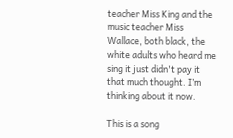teacher Miss King and the music teacher Miss Wallace, both black, the white adults who heard me sing it just didn't pay it that much thought. I’m thinking about it now.

This is a song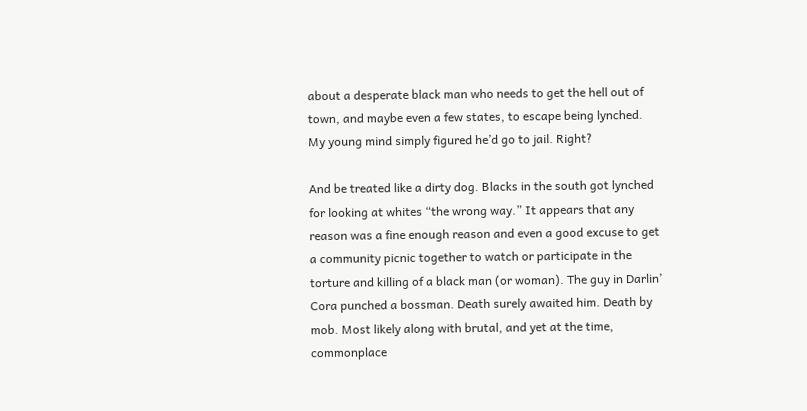about a desperate black man who needs to get the hell out of town, and maybe even a few states, to escape being lynched. My young mind simply figured he’d go to jail. Right?

And be treated like a dirty dog. Blacks in the south got lynched for looking at whites “the wrong way.” It appears that any reason was a fine enough reason and even a good excuse to get a community picnic together to watch or participate in the torture and killing of a black man (or woman). The guy in Darlin’ Cora punched a bossman. Death surely awaited him. Death by mob. Most likely along with brutal, and yet at the time, commonplace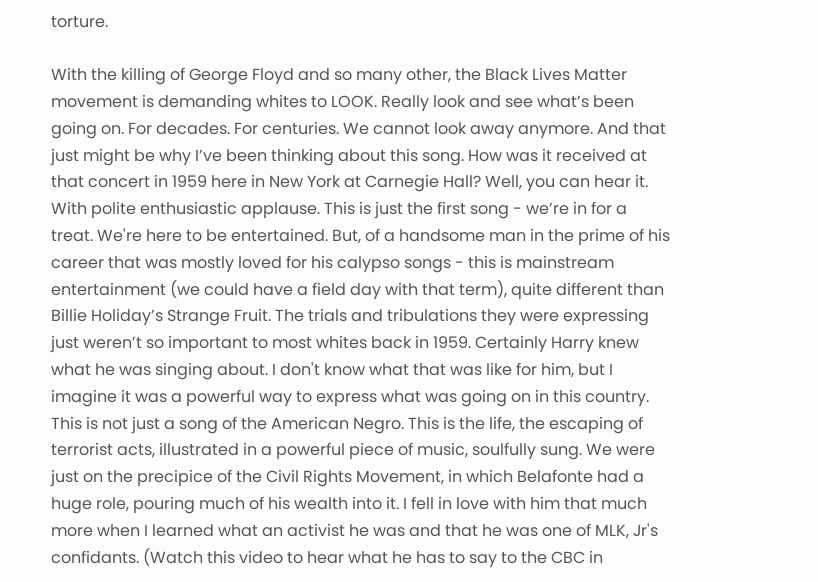torture.

With the killing of George Floyd and so many other, the Black Lives Matter movement is demanding whites to LOOK. Really look and see what’s been going on. For decades. For centuries. We cannot look away anymore. And that just might be why I’ve been thinking about this song. How was it received at that concert in 1959 here in New York at Carnegie Hall? Well, you can hear it. With polite enthusiastic applause. This is just the first song - we’re in for a treat. We're here to be entertained. But, of a handsome man in the prime of his career that was mostly loved for his calypso songs - this is mainstream entertainment (we could have a field day with that term), quite different than Billie Holiday’s Strange Fruit. The trials and tribulations they were expressing just weren’t so important to most whites back in 1959. Certainly Harry knew what he was singing about. I don't know what that was like for him, but I imagine it was a powerful way to express what was going on in this country. This is not just a song of the American Negro. This is the life, the escaping of terrorist acts, illustrated in a powerful piece of music, soulfully sung. We were just on the precipice of the Civil Rights Movement, in which Belafonte had a huge role, pouring much of his wealth into it. I fell in love with him that much more when I learned what an activist he was and that he was one of MLK, Jr's confidants. (Watch this video to hear what he has to say to the CBC in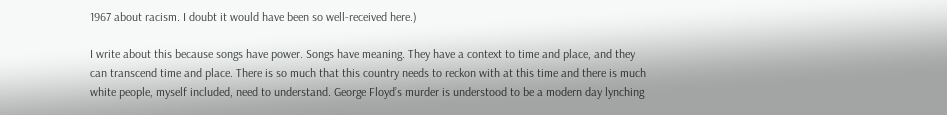1967 about racism. I doubt it would have been so well-received here.)

I write about this because songs have power. Songs have meaning. They have a context to time and place, and they can transcend time and place. There is so much that this country needs to reckon with at this time and there is much white people, myself included, need to understand. George Floyd’s murder is understood to be a modern day lynching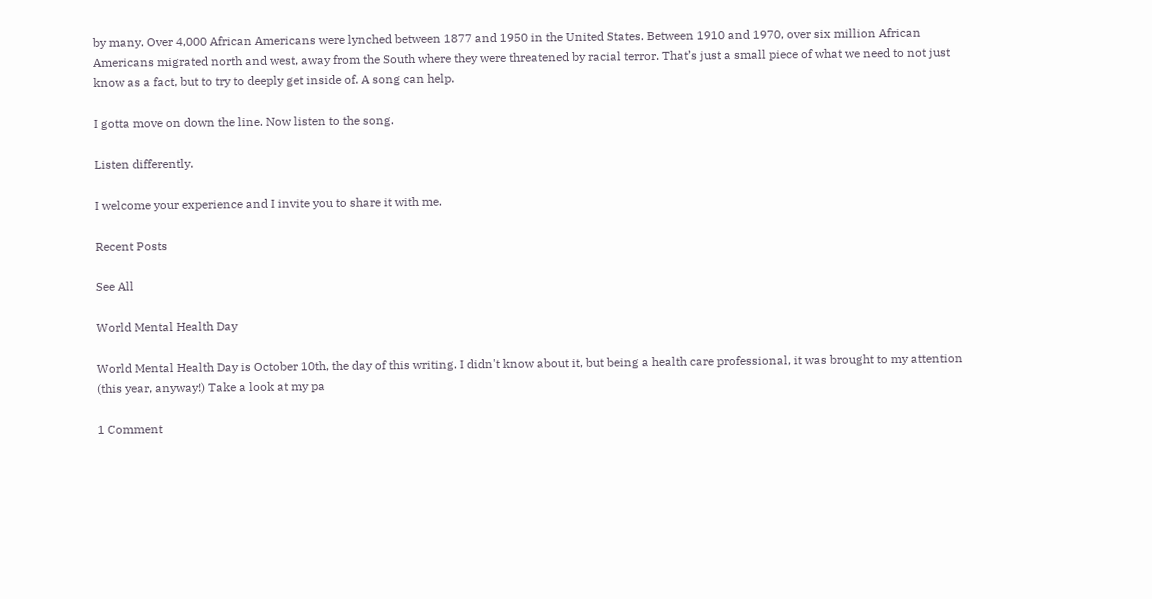by many. Over 4,000 African Americans were lynched between 1877 and 1950 in the United States. Between 1910 and 1970, over six million African Americans migrated north and west, away from the South where they were threatened by racial terror. That’s just a small piece of what we need to not just know as a fact, but to try to deeply get inside of. A song can help.

I gotta move on down the line. Now listen to the song.

Listen differently.

I welcome your experience and I invite you to share it with me.

Recent Posts

See All

World Mental Health Day

World Mental Health Day is October 10th, the day of this writing. I didn't know about it, but being a health care professional, it was brought to my attention (this year, anyway!) Take a look at my pa

1 Comment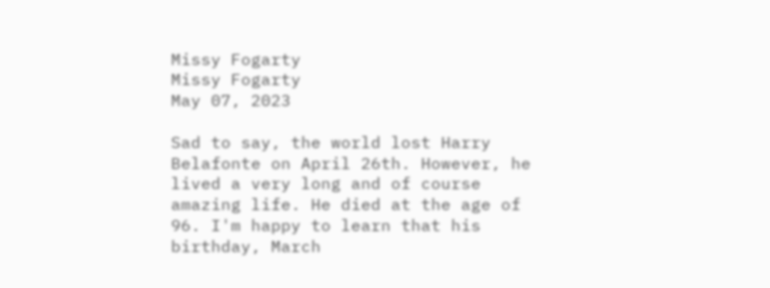Missy Fogarty
Missy Fogarty
May 07, 2023

Sad to say, the world lost Harry Belafonte on April 26th. However, he lived a very long and of course amazing life. He died at the age of 96. I'm happy to learn that his birthday, March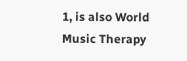1, is also World Music Therapy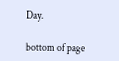Day.

bottom of page